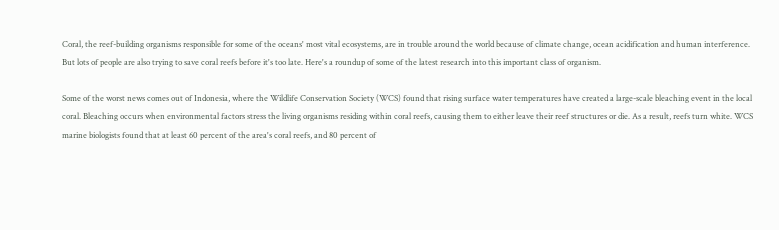Coral, the reef-building organisms responsible for some of the oceans' most vital ecosystems, are in trouble around the world because of climate change, ocean acidification and human interference. But lots of people are also trying to save coral reefs before it's too late. Here's a roundup of some of the latest research into this important class of organism.

Some of the worst news comes out of Indonesia, where the Wildlife Conservation Society (WCS) found that rising surface water temperatures have created a large-scale bleaching event in the local coral. Bleaching occurs when environmental factors stress the living organisms residing within coral reefs, causing them to either leave their reef structures or die. As a result, reefs turn white. WCS marine biologists found that at least 60 percent of the area's coral reefs, and 80 percent of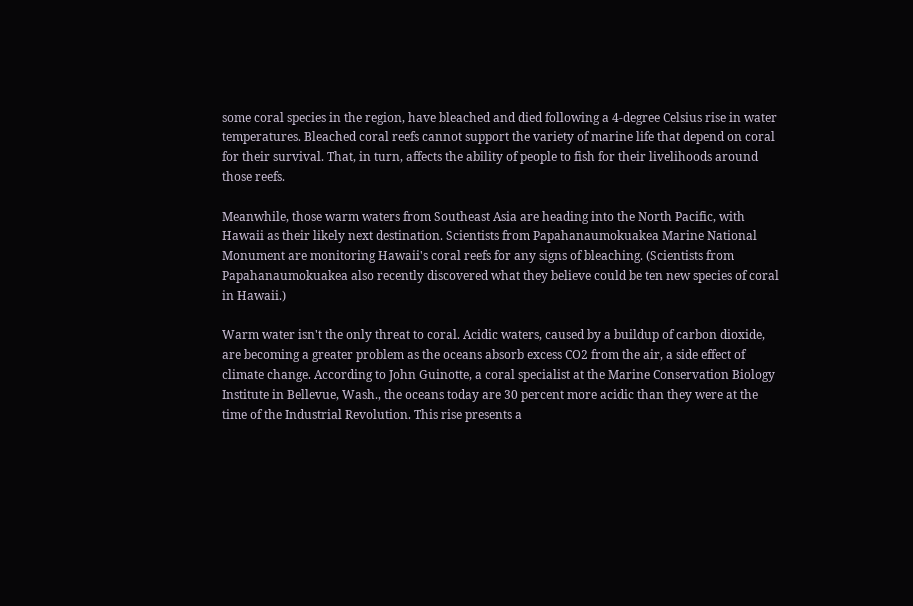some coral species in the region, have bleached and died following a 4-degree Celsius rise in water temperatures. Bleached coral reefs cannot support the variety of marine life that depend on coral for their survival. That, in turn, affects the ability of people to fish for their livelihoods around those reefs.

Meanwhile, those warm waters from Southeast Asia are heading into the North Pacific, with Hawaii as their likely next destination. Scientists from Papahanaumokuakea Marine National Monument are monitoring Hawaii's coral reefs for any signs of bleaching. (Scientists from Papahanaumokuakea also recently discovered what they believe could be ten new species of coral in Hawaii.)

Warm water isn't the only threat to coral. Acidic waters, caused by a buildup of carbon dioxide, are becoming a greater problem as the oceans absorb excess CO2 from the air, a side effect of climate change. According to John Guinotte, a coral specialist at the Marine Conservation Biology Institute in Bellevue, Wash., the oceans today are 30 percent more acidic than they were at the time of the Industrial Revolution. This rise presents a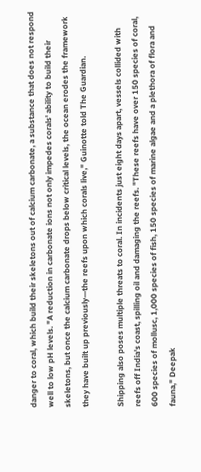danger to coral, which build their skeletons out of calcium carbonate, a substance that does not respond well to low pH levels. "A reduction in carbonate ions not only impedes corals' ability to build their skeletons, but once the calcium carbonate drops below critical levels, the ocean erodes the framework they have built up previously—the reefs upon which corals live," Guinotte told The Guardian.

Shipping also poses multiple threats to coral. In incidents just eight days apart, vessels collided with reefs off India's coast, spilling oil and damaging the reefs. "These reefs have over 150 species of coral, 600 species of mollusc, 1,000 species of fish, 150 species of marine algae and a plethora of flora and fauna," Deepak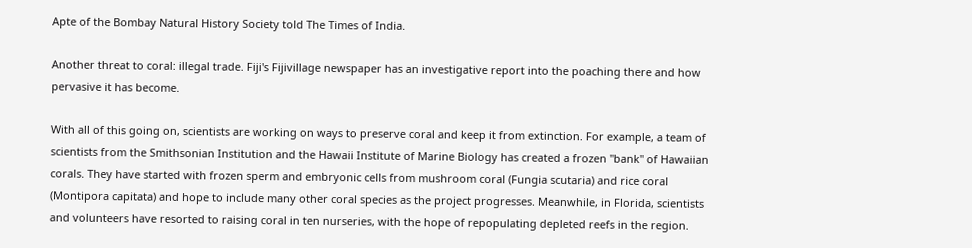Apte of the Bombay Natural History Society told The Times of India.

Another threat to coral: illegal trade. Fiji's Fijivillage newspaper has an investigative report into the poaching there and how pervasive it has become.

With all of this going on, scientists are working on ways to preserve coral and keep it from extinction. For example, a team of scientists from the Smithsonian Institution and the Hawaii Institute of Marine Biology has created a frozen "bank" of Hawaiian corals. They have started with frozen sperm and embryonic cells from mushroom coral (Fungia scutaria) and rice coral (Montipora capitata) and hope to include many other coral species as the project progresses. Meanwhile, in Florida, scientists and volunteers have resorted to raising coral in ten nurseries, with the hope of repopulating depleted reefs in the region.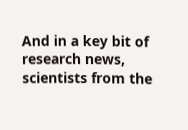And in a key bit of research news, scientists from the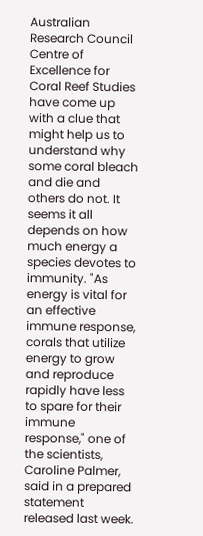Australian Research Council Centre of Excellence for Coral Reef Studies have come up with a clue that might help us to understand why some coral bleach and die and others do not. It seems it all depends on how much energy a species devotes to immunity. "As energy is vital for an effective immune response, corals that utilize energy to grow and reproduce rapidly have less to spare for their immune response," one of the scientists, Caroline Palmer, said in a prepared statement released last week.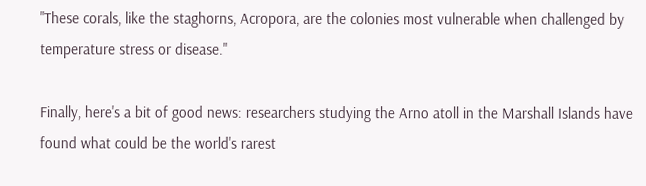"These corals, like the staghorns, Acropora, are the colonies most vulnerable when challenged by temperature stress or disease."

Finally, here's a bit of good news: researchers studying the Arno atoll in the Marshall Islands have found what could be the world's rarest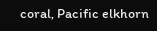coral, Pacific elkhorn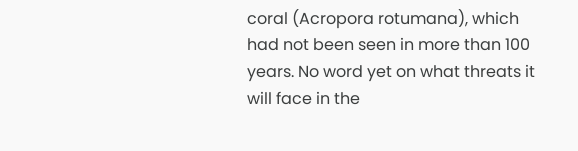coral (Acropora rotumana), which had not been seen in more than 100 years. No word yet on what threats it will face in the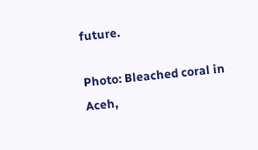future.

Photo: Bleached coral in Aceh,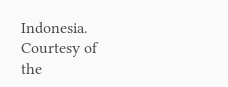Indonesia. Courtesy of the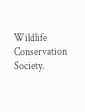Wildlife Conservation Society.